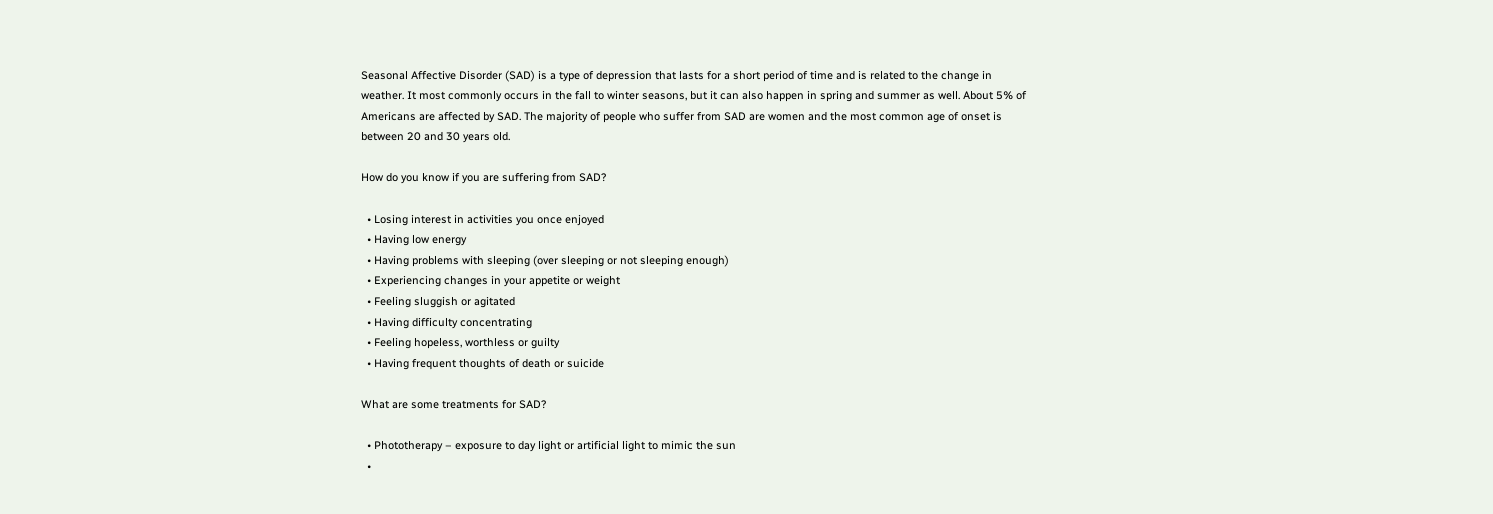Seasonal Affective Disorder (SAD) is a type of depression that lasts for a short period of time and is related to the change in weather. It most commonly occurs in the fall to winter seasons, but it can also happen in spring and summer as well. About 5% of Americans are affected by SAD. The majority of people who suffer from SAD are women and the most common age of onset is between 20 and 30 years old.

How do you know if you are suffering from SAD?

  • Losing interest in activities you once enjoyed
  • Having low energy
  • Having problems with sleeping (over sleeping or not sleeping enough)
  • Experiencing changes in your appetite or weight
  • Feeling sluggish or agitated
  • Having difficulty concentrating
  • Feeling hopeless, worthless or guilty
  • Having frequent thoughts of death or suicide

What are some treatments for SAD?

  • Phototherapy – exposure to day light or artificial light to mimic the sun
  •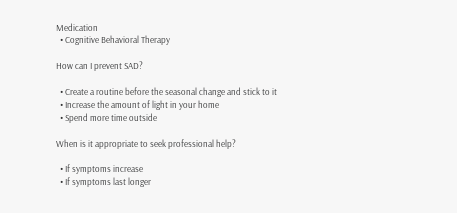Medication
  • Cognitive Behavioral Therapy

How can I prevent SAD?

  • Create a routine before the seasonal change and stick to it
  • Increase the amount of light in your home
  • Spend more time outside

When is it appropriate to seek professional help?

  • If symptoms increase
  • If symptoms last longer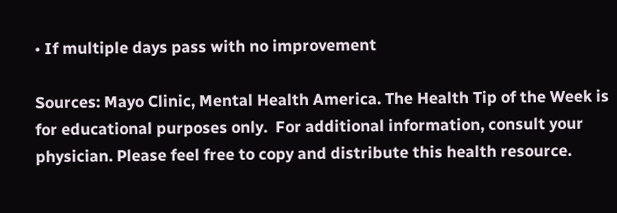• If multiple days pass with no improvement

Sources: Mayo Clinic, Mental Health America. The Health Tip of the Week is for educational purposes only.  For additional information, consult your physician. Please feel free to copy and distribute this health resource.